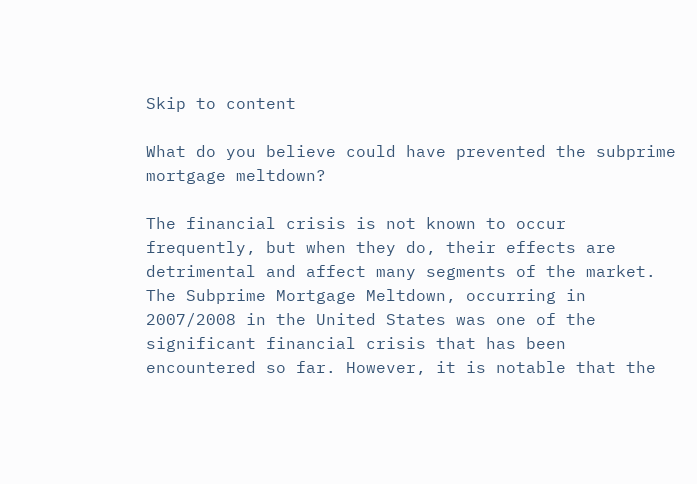Skip to content

What do you believe could have prevented the subprime mortgage meltdown?

The financial crisis is not known to occur frequently, but when they do, their effects are detrimental and affect many segments of the market. The Subprime Mortgage Meltdown, occurring in 2007/2008 in the United States was one of the significant financial crisis that has been encountered so far. However, it is notable that the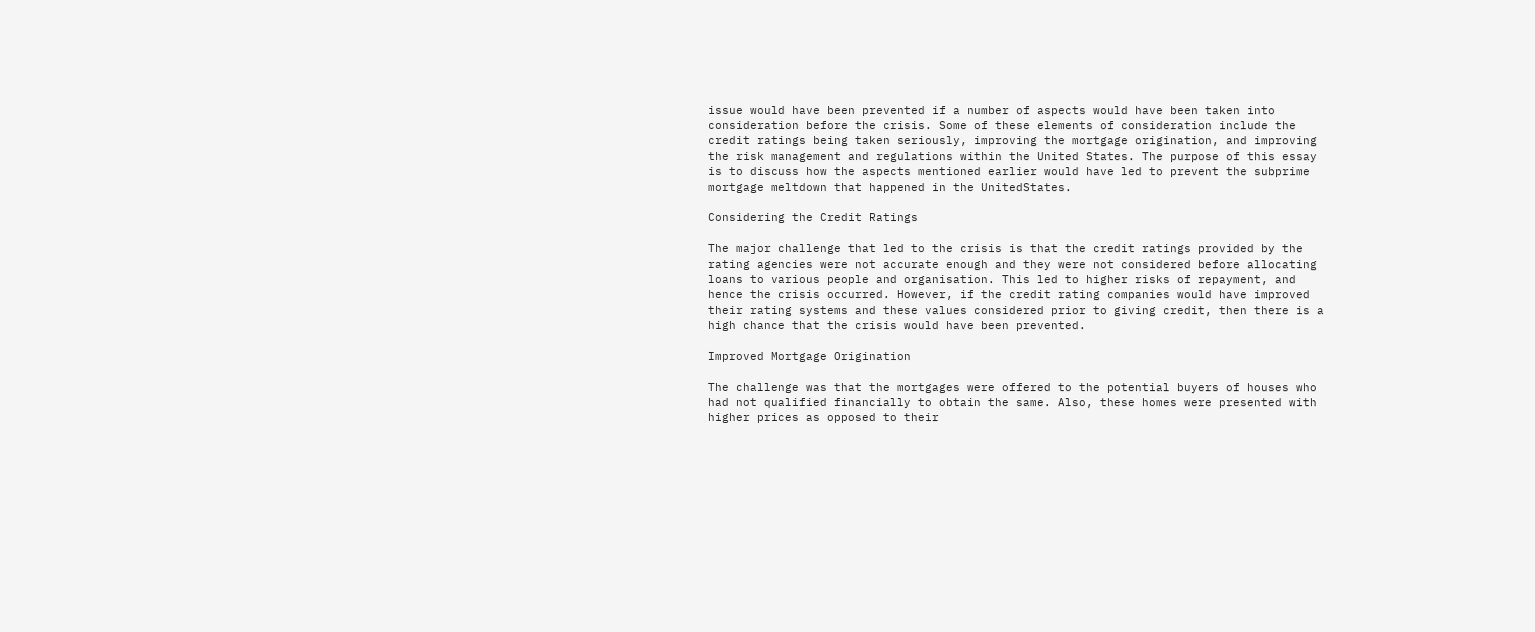issue would have been prevented if a number of aspects would have been taken into consideration before the crisis. Some of these elements of consideration include the credit ratings being taken seriously, improving the mortgage origination, and improving the risk management and regulations within the United States. The purpose of this essay is to discuss how the aspects mentioned earlier would have led to prevent the subprime mortgage meltdown that happened in the UnitedStates.

Considering the Credit Ratings

The major challenge that led to the crisis is that the credit ratings provided by the rating agencies were not accurate enough and they were not considered before allocating loans to various people and organisation. This led to higher risks of repayment, and hence the crisis occurred. However, if the credit rating companies would have improved their rating systems and these values considered prior to giving credit, then there is a high chance that the crisis would have been prevented.

Improved Mortgage Origination

The challenge was that the mortgages were offered to the potential buyers of houses who had not qualified financially to obtain the same. Also, these homes were presented with higher prices as opposed to their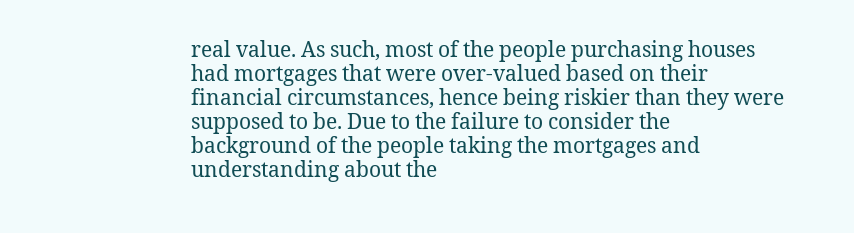real value. As such, most of the people purchasing houses had mortgages that were over-valued based on their financial circumstances, hence being riskier than they were supposed to be. Due to the failure to consider the background of the people taking the mortgages and understanding about the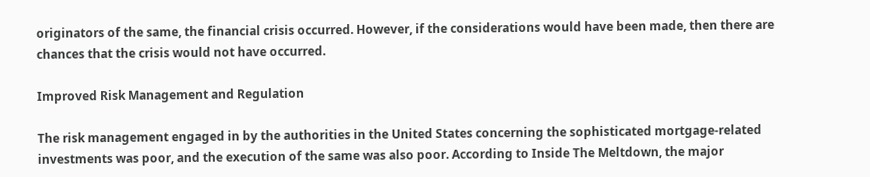originators of the same, the financial crisis occurred. However, if the considerations would have been made, then there are chances that the crisis would not have occurred.

Improved Risk Management and Regulation

The risk management engaged in by the authorities in the United States concerning the sophisticated mortgage-related investments was poor, and the execution of the same was also poor. According to Inside The Meltdown, the major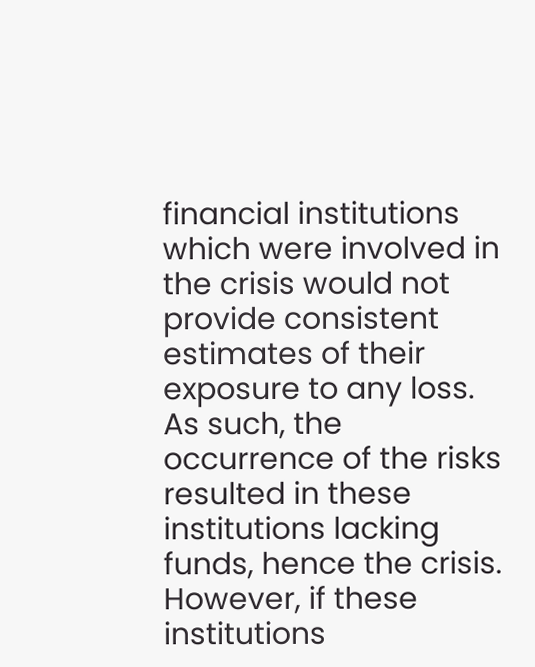financial institutions which were involved in the crisis would not provide consistent estimates of their exposure to any loss. As such, the occurrence of the risks resulted in these institutions lacking funds, hence the crisis. However, if these institutions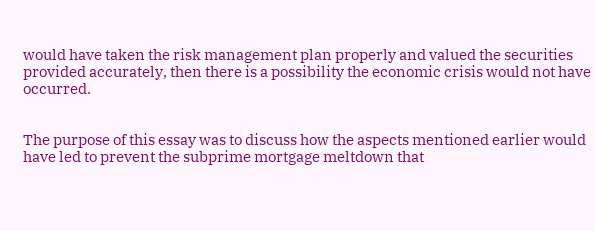would have taken the risk management plan properly and valued the securities provided accurately, then there is a possibility the economic crisis would not have occurred.


The purpose of this essay was to discuss how the aspects mentioned earlier would have led to prevent the subprime mortgage meltdown that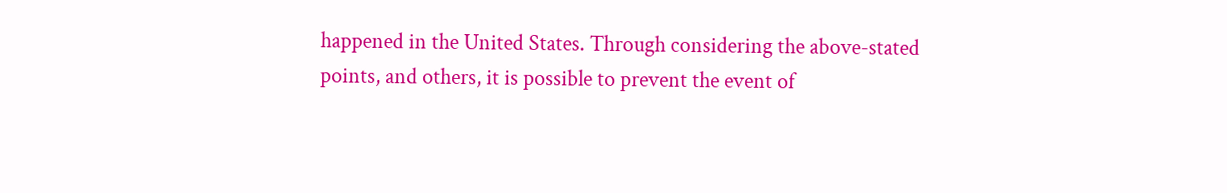happened in the United States. Through considering the above-stated points, and others, it is possible to prevent the event of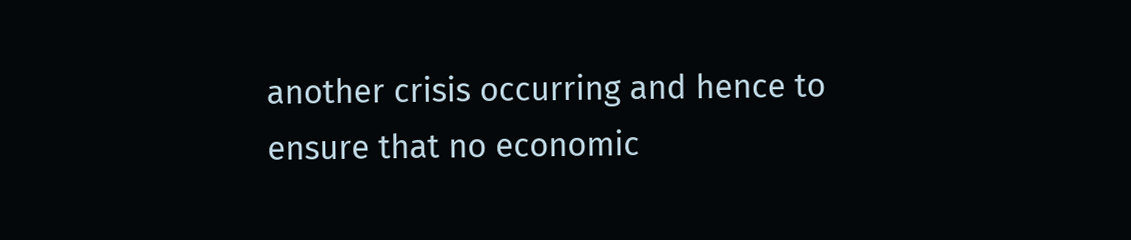another crisis occurring and hence to ensure that no economic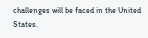challenges will be faced in the United States.